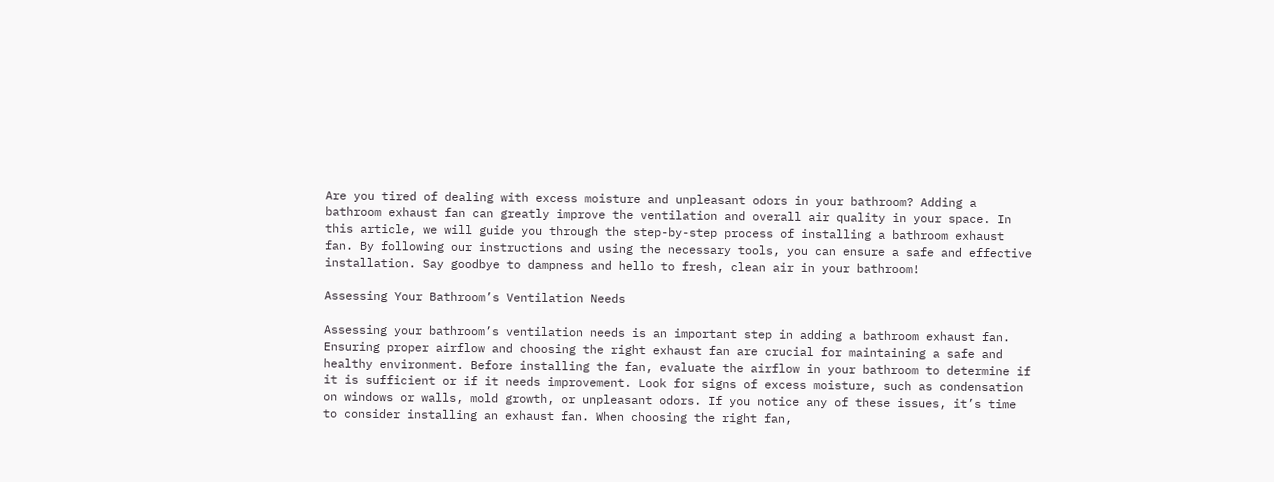Are you tired of dealing with excess moisture and unpleasant odors in your bathroom? Adding a bathroom exhaust fan can greatly improve the ventilation and overall air quality in your space. In this article, we will guide you through the step-by-step process of installing a bathroom exhaust fan. By following our instructions and using the necessary tools, you can ensure a safe and effective installation. Say goodbye to dampness and hello to fresh, clean air in your bathroom!

Assessing Your Bathroom’s Ventilation Needs

Assessing your bathroom’s ventilation needs is an important step in adding a bathroom exhaust fan. Ensuring proper airflow and choosing the right exhaust fan are crucial for maintaining a safe and healthy environment. Before installing the fan, evaluate the airflow in your bathroom to determine if it is sufficient or if it needs improvement. Look for signs of excess moisture, such as condensation on windows or walls, mold growth, or unpleasant odors. If you notice any of these issues, it’s time to consider installing an exhaust fan. When choosing the right fan,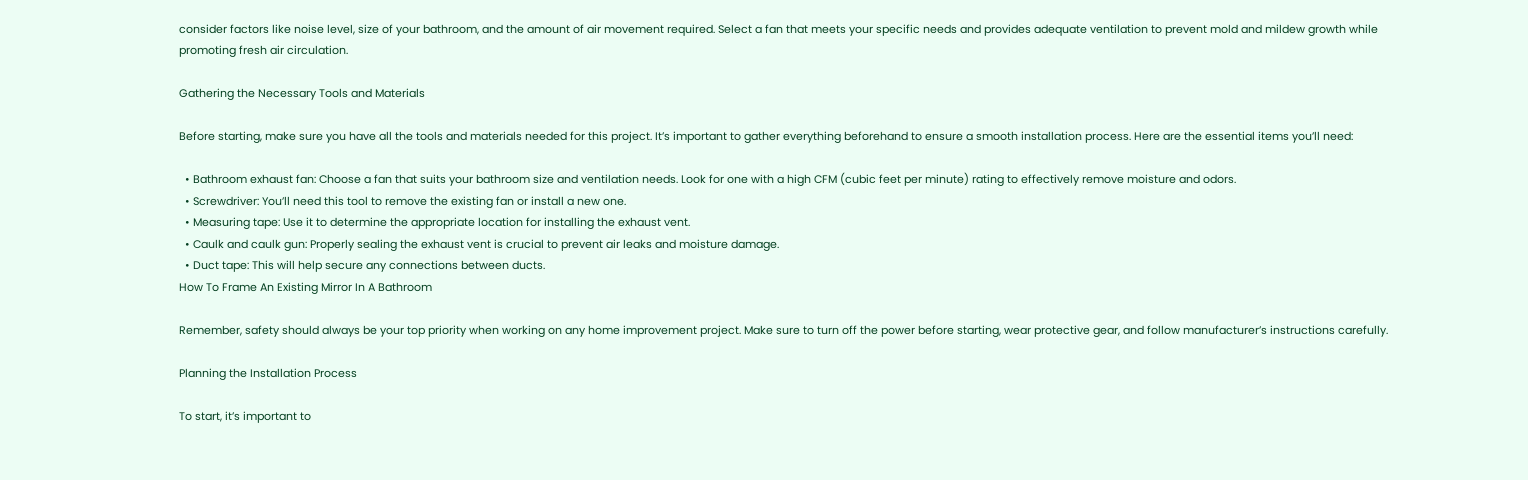consider factors like noise level, size of your bathroom, and the amount of air movement required. Select a fan that meets your specific needs and provides adequate ventilation to prevent mold and mildew growth while promoting fresh air circulation.

Gathering the Necessary Tools and Materials

Before starting, make sure you have all the tools and materials needed for this project. It’s important to gather everything beforehand to ensure a smooth installation process. Here are the essential items you’ll need:

  • Bathroom exhaust fan: Choose a fan that suits your bathroom size and ventilation needs. Look for one with a high CFM (cubic feet per minute) rating to effectively remove moisture and odors.
  • Screwdriver: You’ll need this tool to remove the existing fan or install a new one.
  • Measuring tape: Use it to determine the appropriate location for installing the exhaust vent.
  • Caulk and caulk gun: Properly sealing the exhaust vent is crucial to prevent air leaks and moisture damage.
  • Duct tape: This will help secure any connections between ducts.
How To Frame An Existing Mirror In A Bathroom

Remember, safety should always be your top priority when working on any home improvement project. Make sure to turn off the power before starting, wear protective gear, and follow manufacturer’s instructions carefully.

Planning the Installation Process

To start, it’s important to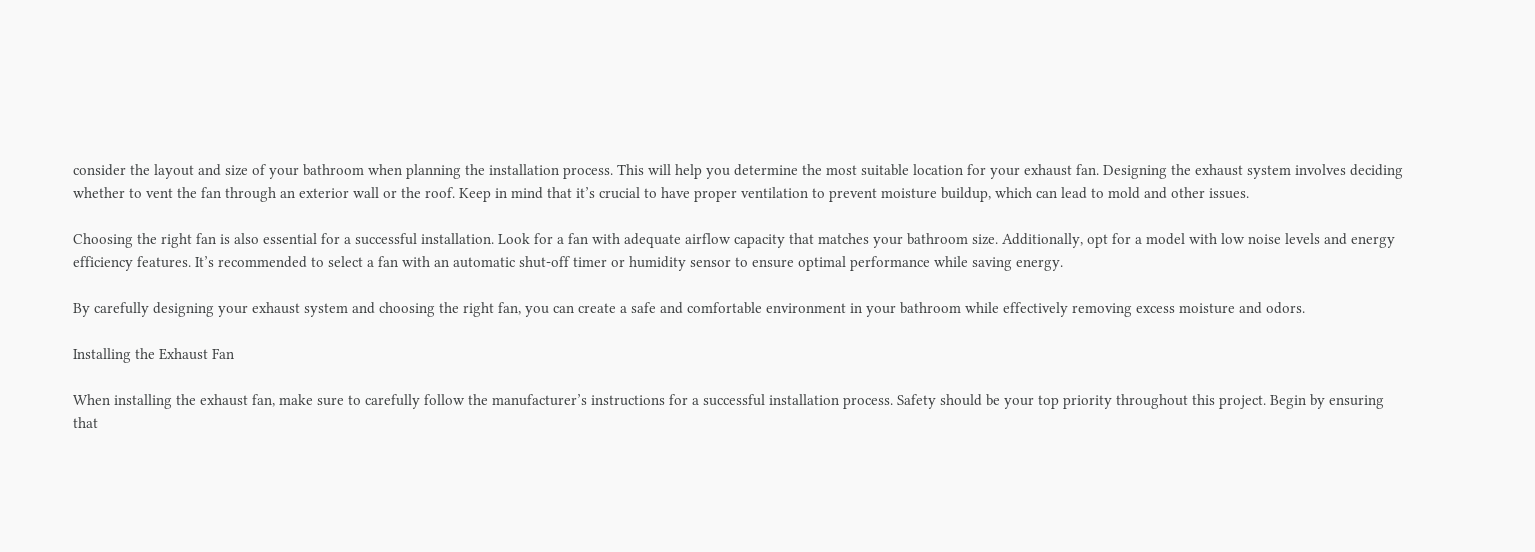consider the layout and size of your bathroom when planning the installation process. This will help you determine the most suitable location for your exhaust fan. Designing the exhaust system involves deciding whether to vent the fan through an exterior wall or the roof. Keep in mind that it’s crucial to have proper ventilation to prevent moisture buildup, which can lead to mold and other issues.

Choosing the right fan is also essential for a successful installation. Look for a fan with adequate airflow capacity that matches your bathroom size. Additionally, opt for a model with low noise levels and energy efficiency features. It’s recommended to select a fan with an automatic shut-off timer or humidity sensor to ensure optimal performance while saving energy.

By carefully designing your exhaust system and choosing the right fan, you can create a safe and comfortable environment in your bathroom while effectively removing excess moisture and odors.

Installing the Exhaust Fan

When installing the exhaust fan, make sure to carefully follow the manufacturer’s instructions for a successful installation process. Safety should be your top priority throughout this project. Begin by ensuring that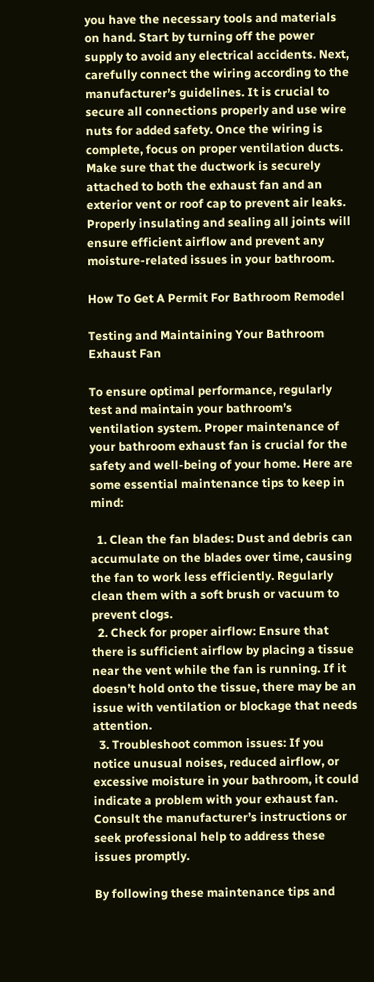you have the necessary tools and materials on hand. Start by turning off the power supply to avoid any electrical accidents. Next, carefully connect the wiring according to the manufacturer’s guidelines. It is crucial to secure all connections properly and use wire nuts for added safety. Once the wiring is complete, focus on proper ventilation ducts. Make sure that the ductwork is securely attached to both the exhaust fan and an exterior vent or roof cap to prevent air leaks. Properly insulating and sealing all joints will ensure efficient airflow and prevent any moisture-related issues in your bathroom.

How To Get A Permit For Bathroom Remodel

Testing and Maintaining Your Bathroom Exhaust Fan

To ensure optimal performance, regularly test and maintain your bathroom’s ventilation system. Proper maintenance of your bathroom exhaust fan is crucial for the safety and well-being of your home. Here are some essential maintenance tips to keep in mind:

  1. Clean the fan blades: Dust and debris can accumulate on the blades over time, causing the fan to work less efficiently. Regularly clean them with a soft brush or vacuum to prevent clogs.
  2. Check for proper airflow: Ensure that there is sufficient airflow by placing a tissue near the vent while the fan is running. If it doesn’t hold onto the tissue, there may be an issue with ventilation or blockage that needs attention.
  3. Troubleshoot common issues: If you notice unusual noises, reduced airflow, or excessive moisture in your bathroom, it could indicate a problem with your exhaust fan. Consult the manufacturer’s instructions or seek professional help to address these issues promptly.

By following these maintenance tips and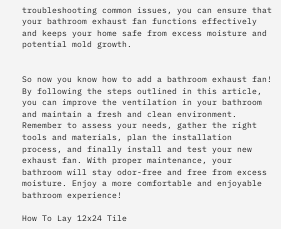troubleshooting common issues, you can ensure that your bathroom exhaust fan functions effectively and keeps your home safe from excess moisture and potential mold growth.


So now you know how to add a bathroom exhaust fan! By following the steps outlined in this article, you can improve the ventilation in your bathroom and maintain a fresh and clean environment. Remember to assess your needs, gather the right tools and materials, plan the installation process, and finally install and test your new exhaust fan. With proper maintenance, your bathroom will stay odor-free and free from excess moisture. Enjoy a more comfortable and enjoyable bathroom experience!

How To Lay 12x24 Tile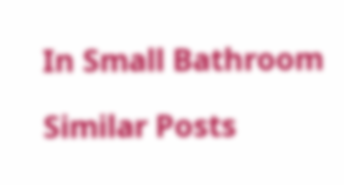In Small Bathroom

Similar Posts